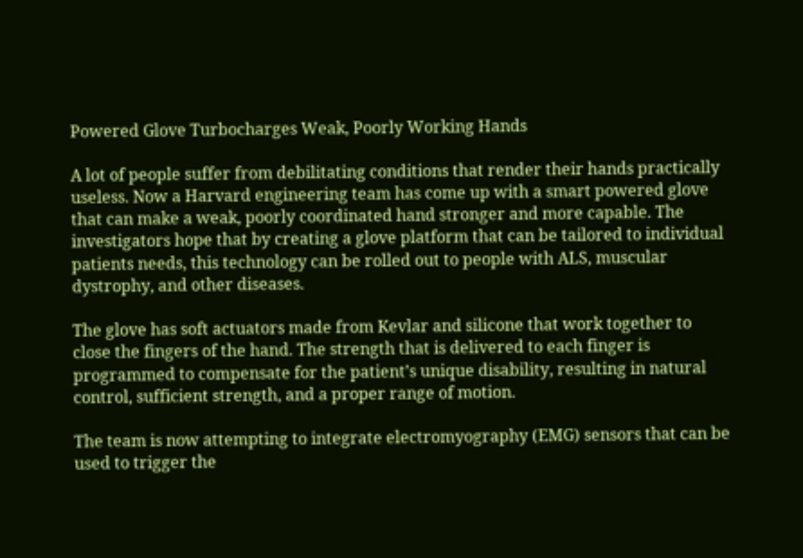Powered Glove Turbocharges Weak, Poorly Working Hands

A lot of people suffer from debilitating conditions that render their hands practically useless. Now a Harvard engineering team has come up with a smart powered glove that can make a weak, poorly coordinated hand stronger and more capable. The investigators hope that by creating a glove platform that can be tailored to individual patients needs, this technology can be rolled out to people with ALS, muscular dystrophy, and other diseases.

The glove has soft actuators made from Kevlar and silicone that work together to close the fingers of the hand. The strength that is delivered to each finger is programmed to compensate for the patient’s unique disability, resulting in natural control, sufficient strength, and a proper range of motion.

The team is now attempting to integrate electromyography (EMG) sensors that can be used to trigger the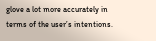glove a lot more accurately in terms of the user’s intentions.